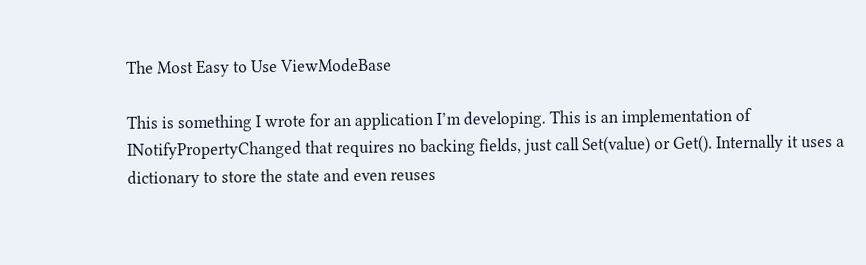The Most Easy to Use ViewModeBase

This is something I wrote for an application I’m developing. This is an implementation of INotifyPropertyChanged that requires no backing fields, just call Set(value) or Get(). Internally it uses a dictionary to store the state and even reuses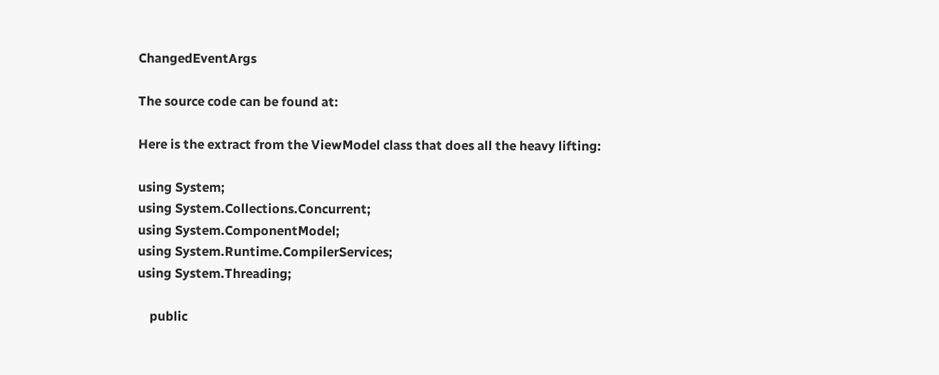ChangedEventArgs

The source code can be found at:

Here is the extract from the ViewModel class that does all the heavy lifting:

using System;
using System.Collections.Concurrent;
using System.ComponentModel;
using System.Runtime.CompilerServices;
using System.Threading;

    public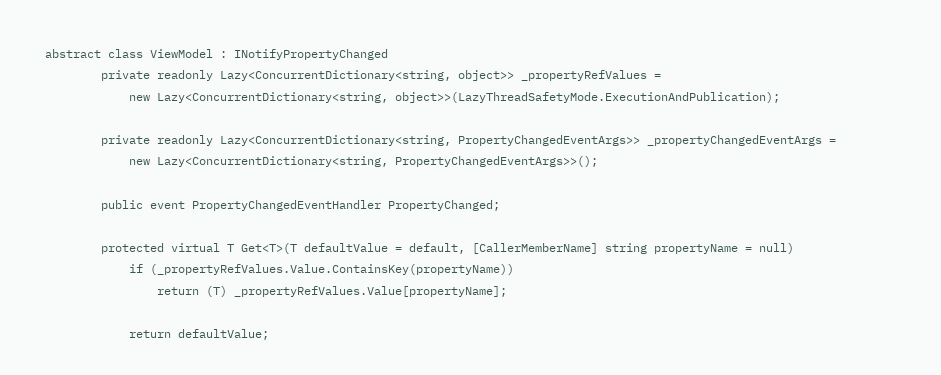abstract class ViewModel : INotifyPropertyChanged
        private readonly Lazy<ConcurrentDictionary<string, object>> _propertyRefValues =
            new Lazy<ConcurrentDictionary<string, object>>(LazyThreadSafetyMode.ExecutionAndPublication);

        private readonly Lazy<ConcurrentDictionary<string, PropertyChangedEventArgs>> _propertyChangedEventArgs =
            new Lazy<ConcurrentDictionary<string, PropertyChangedEventArgs>>();

        public event PropertyChangedEventHandler PropertyChanged;

        protected virtual T Get<T>(T defaultValue = default, [CallerMemberName] string propertyName = null)
            if (_propertyRefValues.Value.ContainsKey(propertyName))
                return (T) _propertyRefValues.Value[propertyName];

            return defaultValue;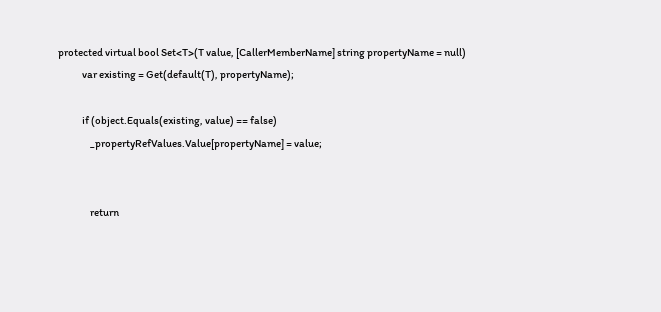protected virtual bool Set<T>(T value, [CallerMemberName] string propertyName = null)
            var existing = Get(default(T), propertyName);

            if (object.Equals(existing, value) == false)
                _propertyRefValues.Value[propertyName] = value;


                return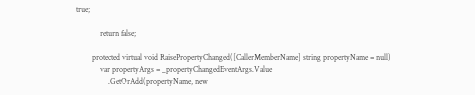true;

            return false;

        protected virtual void RaisePropertyChanged([CallerMemberName] string propertyName = null)
            var propertyArgs = _propertyChangedEventArgs.Value
                .GetOrAdd(propertyName, new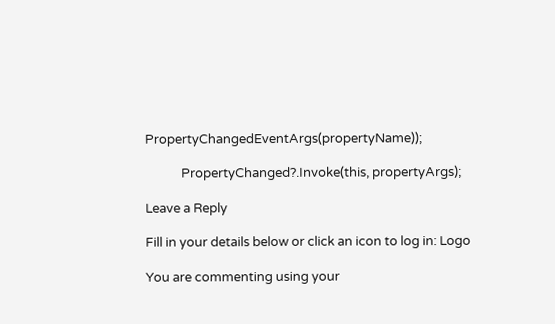PropertyChangedEventArgs(propertyName));

            PropertyChanged?.Invoke(this, propertyArgs);

Leave a Reply

Fill in your details below or click an icon to log in: Logo

You are commenting using your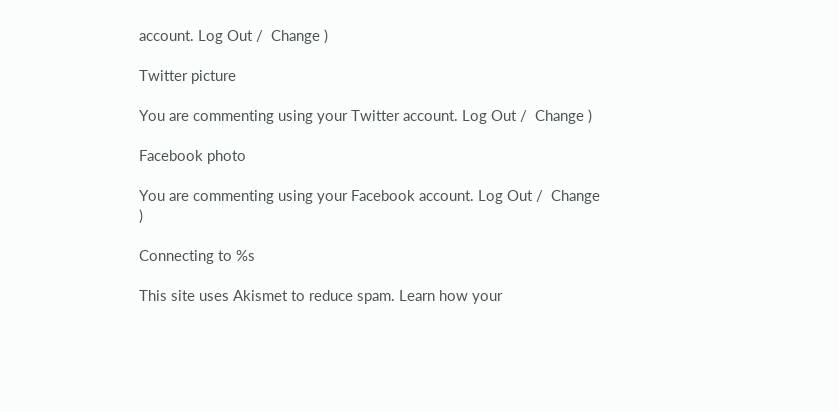account. Log Out /  Change )

Twitter picture

You are commenting using your Twitter account. Log Out /  Change )

Facebook photo

You are commenting using your Facebook account. Log Out /  Change )

Connecting to %s

This site uses Akismet to reduce spam. Learn how your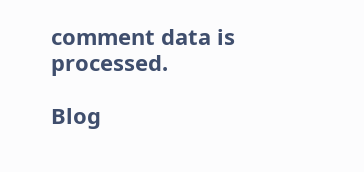comment data is processed.

Blog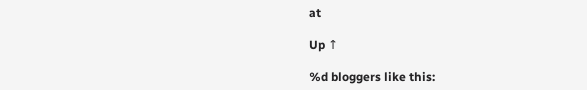at

Up ↑

%d bloggers like this: